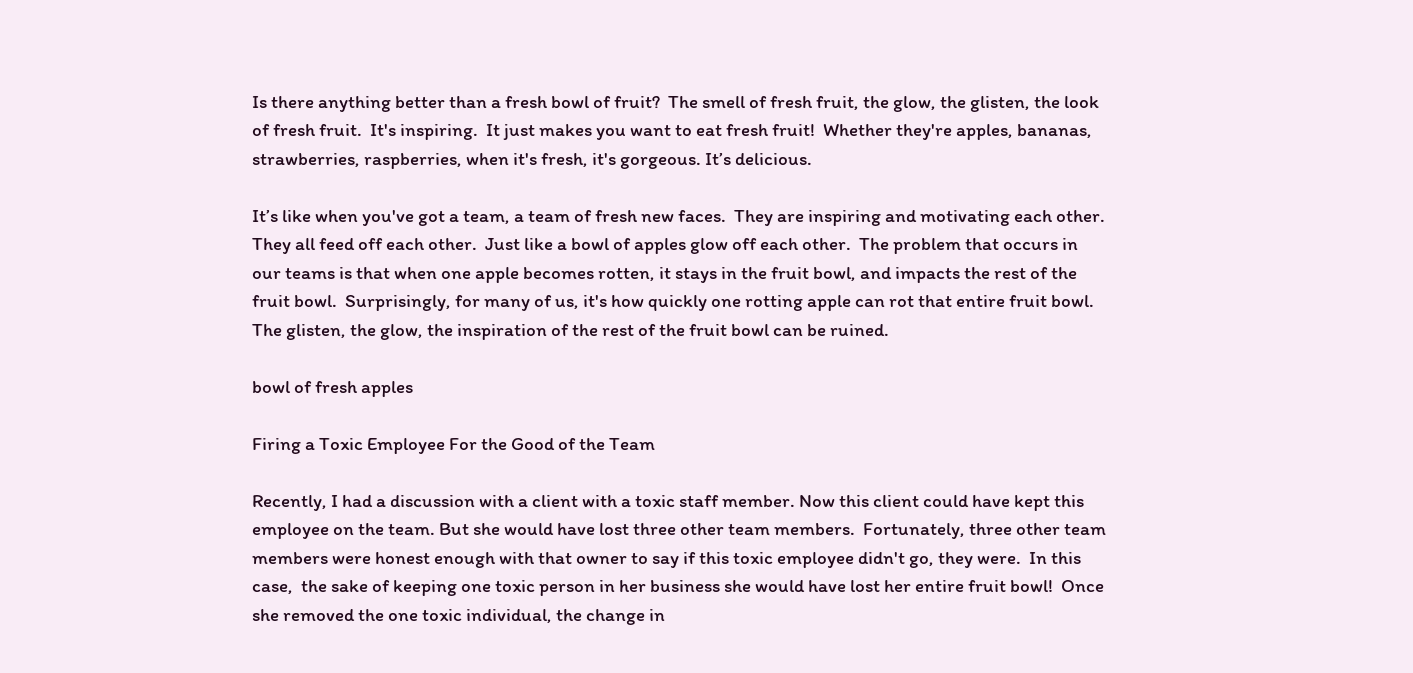Is there anything better than a fresh bowl of fruit?  The smell of fresh fruit, the glow, the glisten, the look of fresh fruit.  It's inspiring.  It just makes you want to eat fresh fruit!  Whether they're apples, bananas, strawberries, raspberries, when it's fresh, it's gorgeous. It’s delicious.

It’s like when you've got a team, a team of fresh new faces.  They are inspiring and motivating each other.  They all feed off each other.  Just like a bowl of apples glow off each other.  The problem that occurs in our teams is that when one apple becomes rotten, it stays in the fruit bowl, and impacts the rest of the fruit bowl.  Surprisingly, for many of us, it's how quickly one rotting apple can rot that entire fruit bowl.  The glisten, the glow, the inspiration of the rest of the fruit bowl can be ruined.

bowl of fresh apples

Firing a Toxic Employee For the Good of the Team

Recently, I had a discussion with a client with a toxic staff member. Now this client could have kept this employee on the team. But she would have lost three other team members.  Fortunately, three other team members were honest enough with that owner to say if this toxic employee didn't go, they were.  In this case,  the sake of keeping one toxic person in her business she would have lost her entire fruit bowl!  Once she removed the one toxic individual, the change in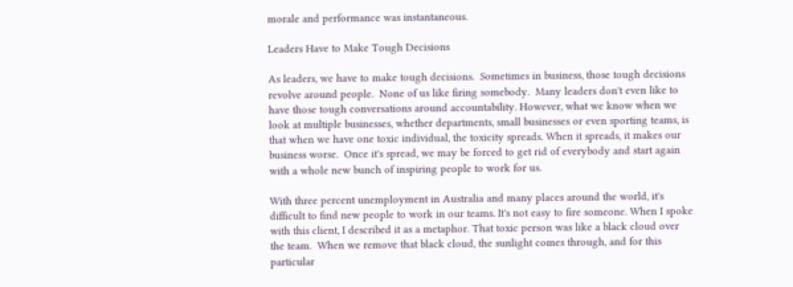morale and performance was instantaneous.

Leaders Have to Make Tough Decisions

As leaders, we have to make tough decisions.  Sometimes in business, those tough decisions revolve around people.  None of us like firing somebody.  Many leaders don't even like to have those tough conversations around accountability. However, what we know when we look at multiple businesses, whether departments, small businesses or even sporting teams, is that when we have one toxic individual, the toxicity spreads. When it spreads, it makes our business worse.  Once it's spread, we may be forced to get rid of everybody and start again with a whole new bunch of inspiring people to work for us.

With three percent unemployment in Australia and many places around the world, it's difficult to find new people to work in our teams. It's not easy to fire someone. When I spoke with this client, I described it as a metaphor. That toxic person was like a black cloud over the team.  When we remove that black cloud, the sunlight comes through, and for this particular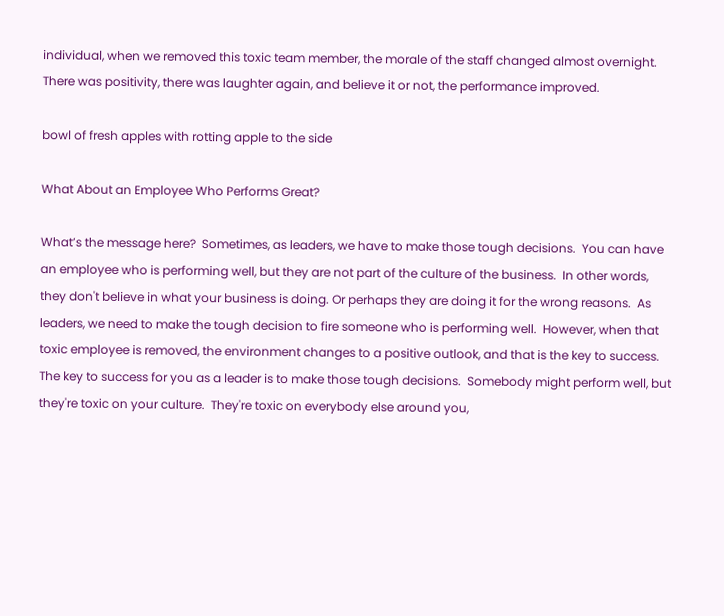individual, when we removed this toxic team member, the morale of the staff changed almost overnight.  There was positivity, there was laughter again, and believe it or not, the performance improved.

bowl of fresh apples with rotting apple to the side

What About an Employee Who Performs Great?

What’s the message here?  Sometimes, as leaders, we have to make those tough decisions.  You can have an employee who is performing well, but they are not part of the culture of the business.  In other words, they don't believe in what your business is doing. Or perhaps they are doing it for the wrong reasons.  As leaders, we need to make the tough decision to fire someone who is performing well.  However, when that toxic employee is removed, the environment changes to a positive outlook, and that is the key to success.  The key to success for you as a leader is to make those tough decisions.  Somebody might perform well, but they're toxic on your culture.  They're toxic on everybody else around you,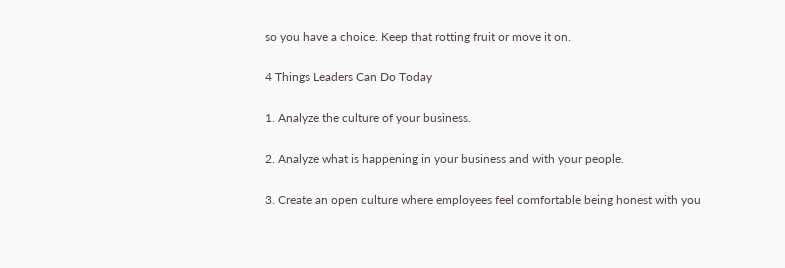so you have a choice. Keep that rotting fruit or move it on.

4 Things Leaders Can Do Today

1. Analyze the culture of your business.

2. Analyze what is happening in your business and with your people.

3. Create an open culture where employees feel comfortable being honest with you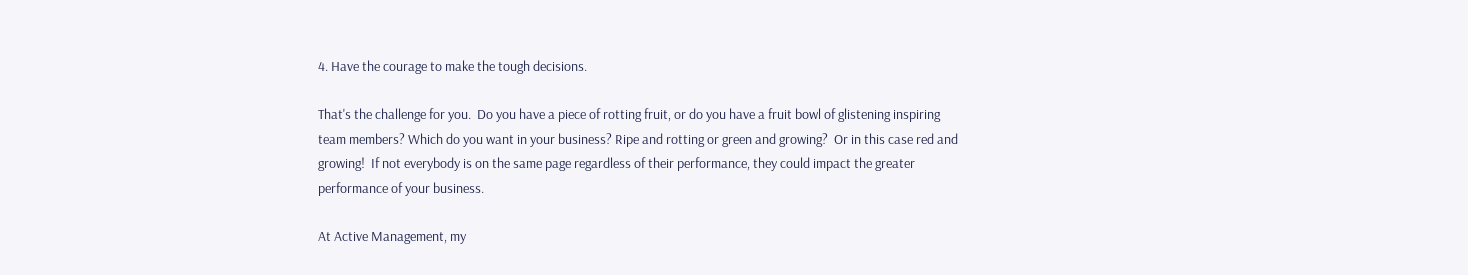4. Have the courage to make the tough decisions.

That's the challenge for you.  Do you have a piece of rotting fruit, or do you have a fruit bowl of glistening inspiring team members? Which do you want in your business? Ripe and rotting or green and growing?  Or in this case red and growing!  If not everybody is on the same page regardless of their performance, they could impact the greater performance of your business.

At Active Management, my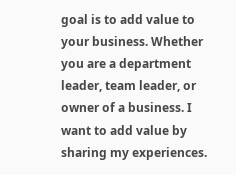goal is to add value to your business. Whether you are a department leader, team leader, or owner of a business. I want to add value by sharing my experiences.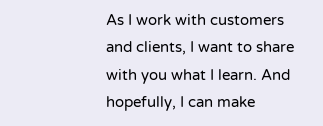As I work with customers and clients, I want to share with you what I learn. And hopefully, I can make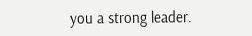you a strong leader.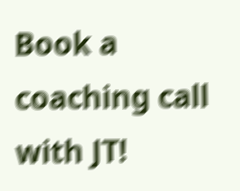Book a coaching call with JT!